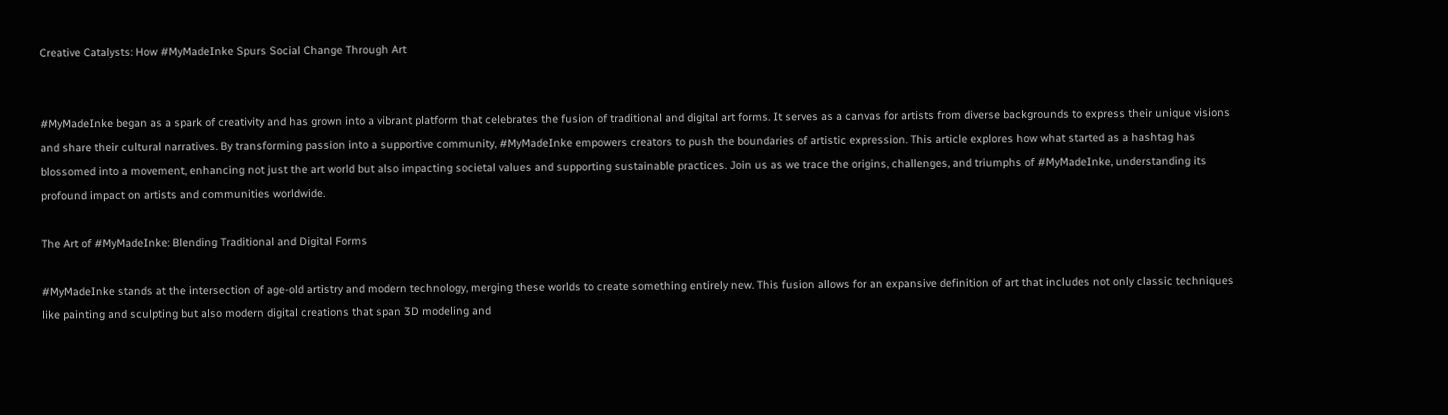Creative Catalysts: How #MyMadeInke Spurs Social Change Through Art


#MyMadeInke began as a spark of creativity and has grown into a vibrant platform that celebrates the fusion of traditional and digital art forms. It serves as a canvas for artists from diverse backgrounds to express their unique visions and share their cultural narratives. By transforming passion into a supportive community, #MyMadeInke empowers creators to push the boundaries of artistic expression. This article explores how what started as a hashtag has blossomed into a movement, enhancing not just the art world but also impacting societal values and supporting sustainable practices. Join us as we trace the origins, challenges, and triumphs of #MyMadeInke, understanding its profound impact on artists and communities worldwide.

The Art of #MyMadeInke: Blending Traditional and Digital Forms

#MyMadeInke stands at the intersection of age-old artistry and modern technology, merging these worlds to create something entirely new. This fusion allows for an expansive definition of art that includes not only classic techniques like painting and sculpting but also modern digital creations that span 3D modeling and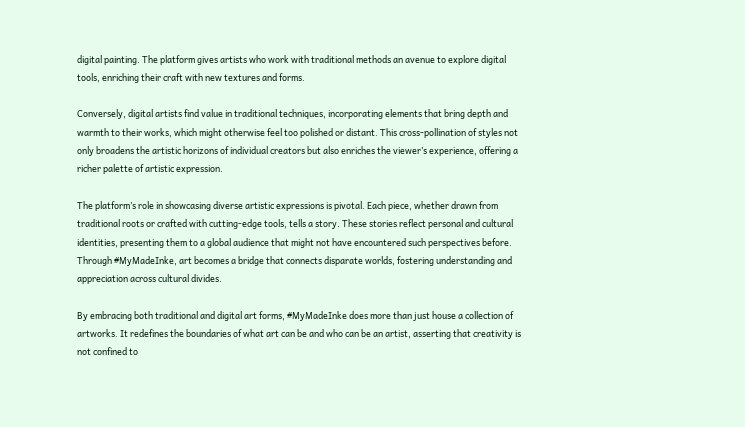digital painting. The platform gives artists who work with traditional methods an avenue to explore digital tools, enriching their craft with new textures and forms.

Conversely, digital artists find value in traditional techniques, incorporating elements that bring depth and warmth to their works, which might otherwise feel too polished or distant. This cross-pollination of styles not only broadens the artistic horizons of individual creators but also enriches the viewer’s experience, offering a richer palette of artistic expression.

The platform’s role in showcasing diverse artistic expressions is pivotal. Each piece, whether drawn from traditional roots or crafted with cutting-edge tools, tells a story. These stories reflect personal and cultural identities, presenting them to a global audience that might not have encountered such perspectives before. Through #MyMadeInke, art becomes a bridge that connects disparate worlds, fostering understanding and appreciation across cultural divides.

By embracing both traditional and digital art forms, #MyMadeInke does more than just house a collection of artworks. It redefines the boundaries of what art can be and who can be an artist, asserting that creativity is not confined to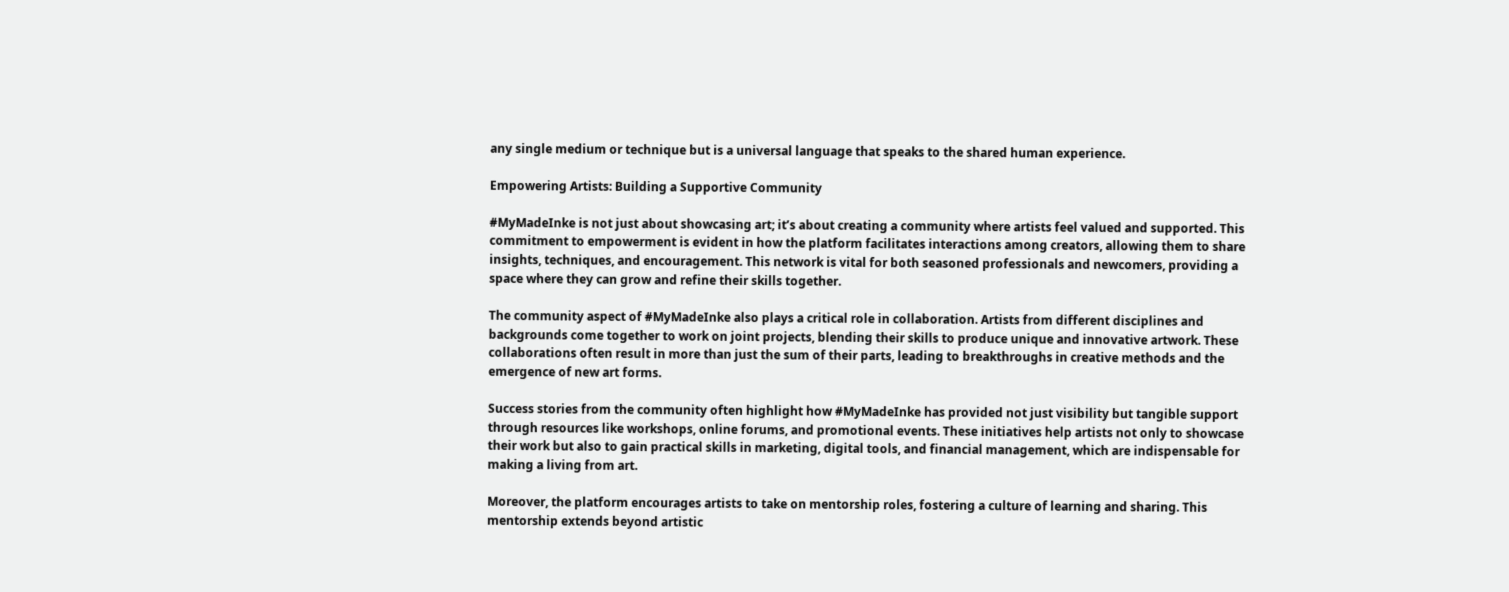any single medium or technique but is a universal language that speaks to the shared human experience.

Empowering Artists: Building a Supportive Community

#MyMadeInke is not just about showcasing art; it’s about creating a community where artists feel valued and supported. This commitment to empowerment is evident in how the platform facilitates interactions among creators, allowing them to share insights, techniques, and encouragement. This network is vital for both seasoned professionals and newcomers, providing a space where they can grow and refine their skills together.

The community aspect of #MyMadeInke also plays a critical role in collaboration. Artists from different disciplines and backgrounds come together to work on joint projects, blending their skills to produce unique and innovative artwork. These collaborations often result in more than just the sum of their parts, leading to breakthroughs in creative methods and the emergence of new art forms.

Success stories from the community often highlight how #MyMadeInke has provided not just visibility but tangible support through resources like workshops, online forums, and promotional events. These initiatives help artists not only to showcase their work but also to gain practical skills in marketing, digital tools, and financial management, which are indispensable for making a living from art.

Moreover, the platform encourages artists to take on mentorship roles, fostering a culture of learning and sharing. This mentorship extends beyond artistic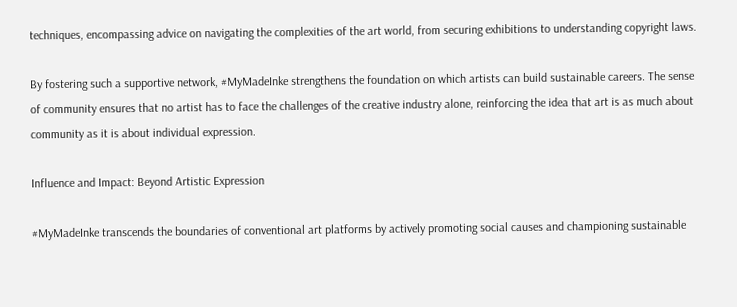techniques, encompassing advice on navigating the complexities of the art world, from securing exhibitions to understanding copyright laws.

By fostering such a supportive network, #MyMadeInke strengthens the foundation on which artists can build sustainable careers. The sense of community ensures that no artist has to face the challenges of the creative industry alone, reinforcing the idea that art is as much about community as it is about individual expression.

Influence and Impact: Beyond Artistic Expression

#MyMadeInke transcends the boundaries of conventional art platforms by actively promoting social causes and championing sustainable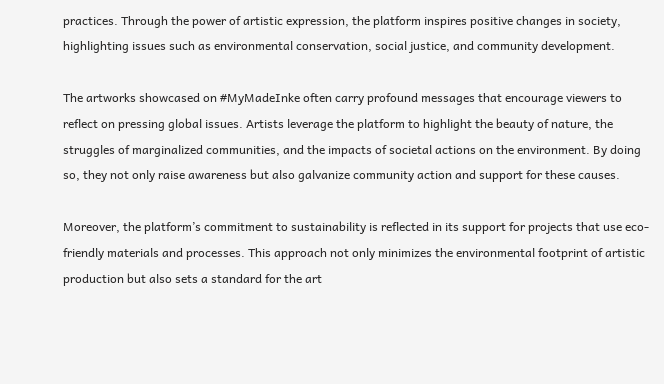practices. Through the power of artistic expression, the platform inspires positive changes in society, highlighting issues such as environmental conservation, social justice, and community development.

The artworks showcased on #MyMadeInke often carry profound messages that encourage viewers to reflect on pressing global issues. Artists leverage the platform to highlight the beauty of nature, the struggles of marginalized communities, and the impacts of societal actions on the environment. By doing so, they not only raise awareness but also galvanize community action and support for these causes.

Moreover, the platform’s commitment to sustainability is reflected in its support for projects that use eco-friendly materials and processes. This approach not only minimizes the environmental footprint of artistic production but also sets a standard for the art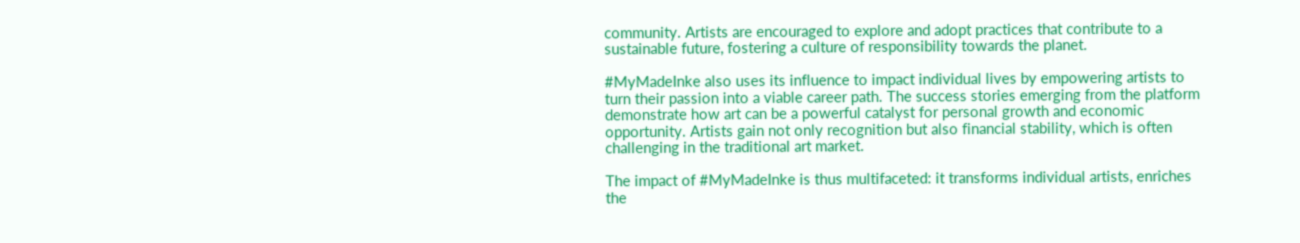community. Artists are encouraged to explore and adopt practices that contribute to a sustainable future, fostering a culture of responsibility towards the planet.

#MyMadeInke also uses its influence to impact individual lives by empowering artists to turn their passion into a viable career path. The success stories emerging from the platform demonstrate how art can be a powerful catalyst for personal growth and economic opportunity. Artists gain not only recognition but also financial stability, which is often challenging in the traditional art market.

The impact of #MyMadeInke is thus multifaceted: it transforms individual artists, enriches the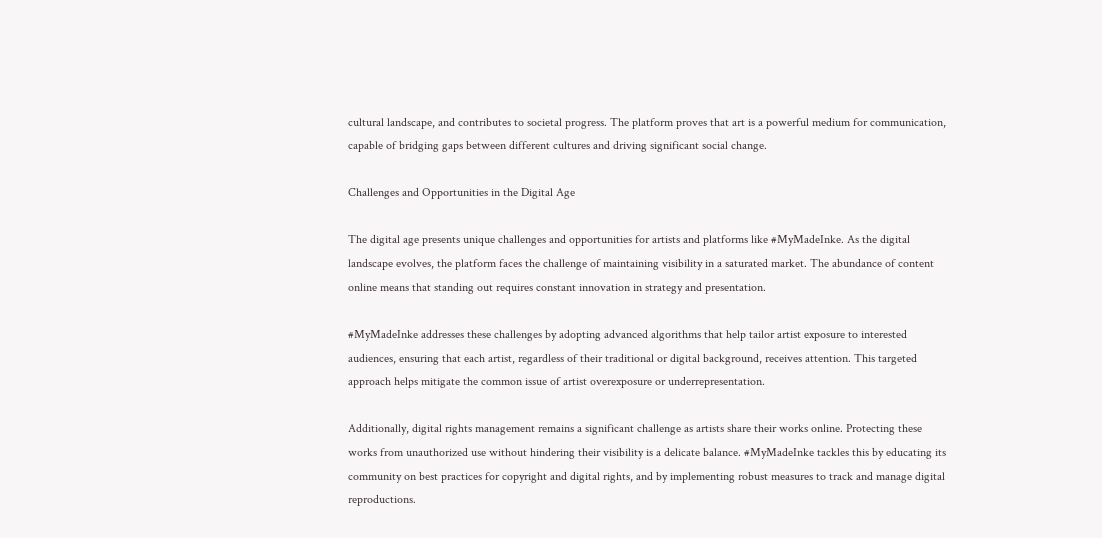cultural landscape, and contributes to societal progress. The platform proves that art is a powerful medium for communication, capable of bridging gaps between different cultures and driving significant social change.

Challenges and Opportunities in the Digital Age

The digital age presents unique challenges and opportunities for artists and platforms like #MyMadeInke. As the digital landscape evolves, the platform faces the challenge of maintaining visibility in a saturated market. The abundance of content online means that standing out requires constant innovation in strategy and presentation.

#MyMadeInke addresses these challenges by adopting advanced algorithms that help tailor artist exposure to interested audiences, ensuring that each artist, regardless of their traditional or digital background, receives attention. This targeted approach helps mitigate the common issue of artist overexposure or underrepresentation.

Additionally, digital rights management remains a significant challenge as artists share their works online. Protecting these works from unauthorized use without hindering their visibility is a delicate balance. #MyMadeInke tackles this by educating its community on best practices for copyright and digital rights, and by implementing robust measures to track and manage digital reproductions.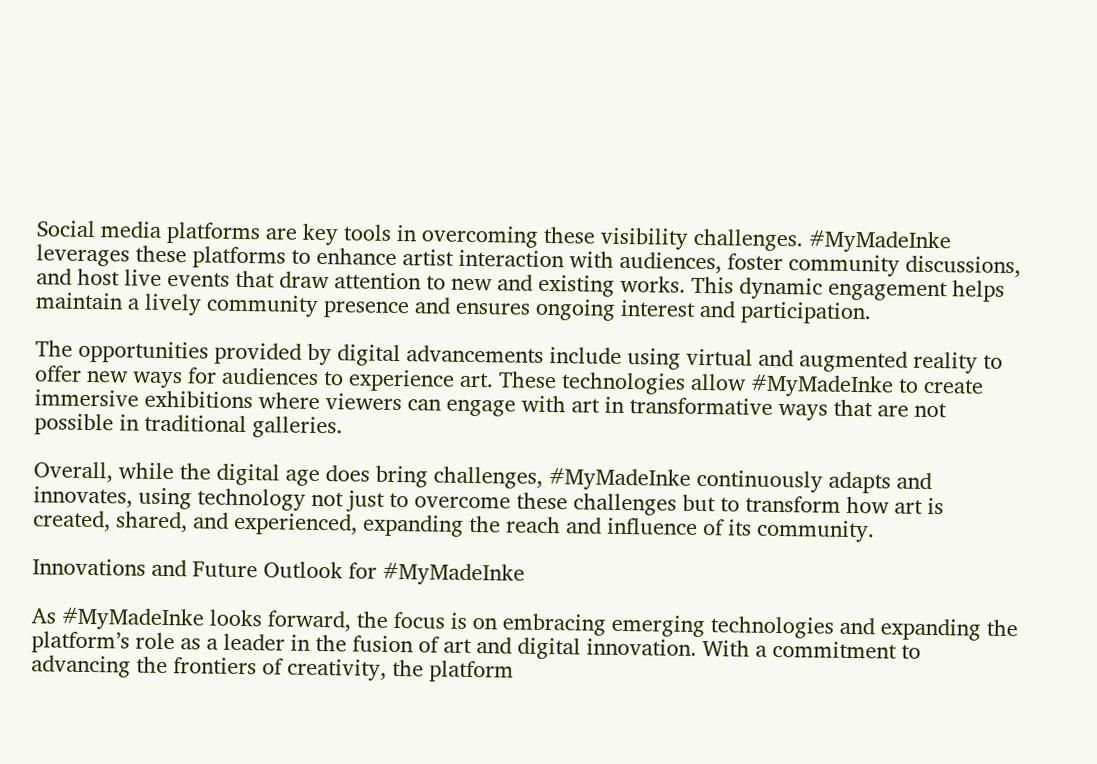Social media platforms are key tools in overcoming these visibility challenges. #MyMadeInke leverages these platforms to enhance artist interaction with audiences, foster community discussions, and host live events that draw attention to new and existing works. This dynamic engagement helps maintain a lively community presence and ensures ongoing interest and participation.

The opportunities provided by digital advancements include using virtual and augmented reality to offer new ways for audiences to experience art. These technologies allow #MyMadeInke to create immersive exhibitions where viewers can engage with art in transformative ways that are not possible in traditional galleries.

Overall, while the digital age does bring challenges, #MyMadeInke continuously adapts and innovates, using technology not just to overcome these challenges but to transform how art is created, shared, and experienced, expanding the reach and influence of its community.

Innovations and Future Outlook for #MyMadeInke

As #MyMadeInke looks forward, the focus is on embracing emerging technologies and expanding the platform’s role as a leader in the fusion of art and digital innovation. With a commitment to advancing the frontiers of creativity, the platform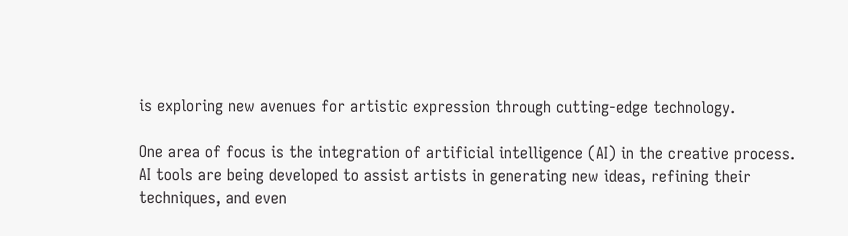is exploring new avenues for artistic expression through cutting-edge technology.

One area of focus is the integration of artificial intelligence (AI) in the creative process. AI tools are being developed to assist artists in generating new ideas, refining their techniques, and even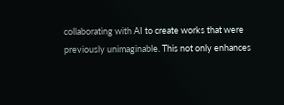collaborating with AI to create works that were previously unimaginable. This not only enhances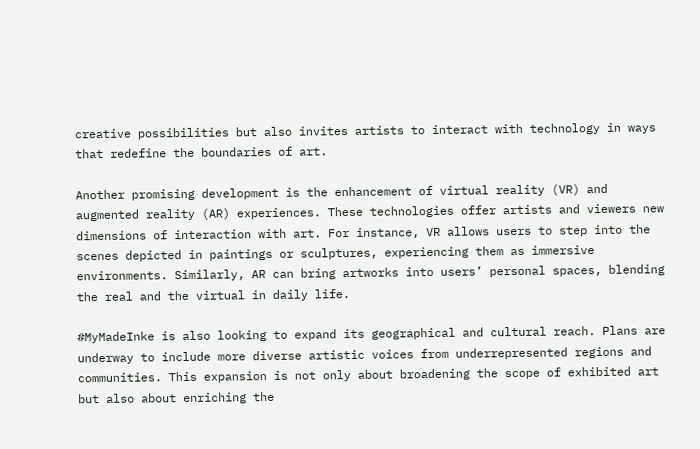creative possibilities but also invites artists to interact with technology in ways that redefine the boundaries of art.

Another promising development is the enhancement of virtual reality (VR) and augmented reality (AR) experiences. These technologies offer artists and viewers new dimensions of interaction with art. For instance, VR allows users to step into the scenes depicted in paintings or sculptures, experiencing them as immersive environments. Similarly, AR can bring artworks into users’ personal spaces, blending the real and the virtual in daily life.

#MyMadeInke is also looking to expand its geographical and cultural reach. Plans are underway to include more diverse artistic voices from underrepresented regions and communities. This expansion is not only about broadening the scope of exhibited art but also about enriching the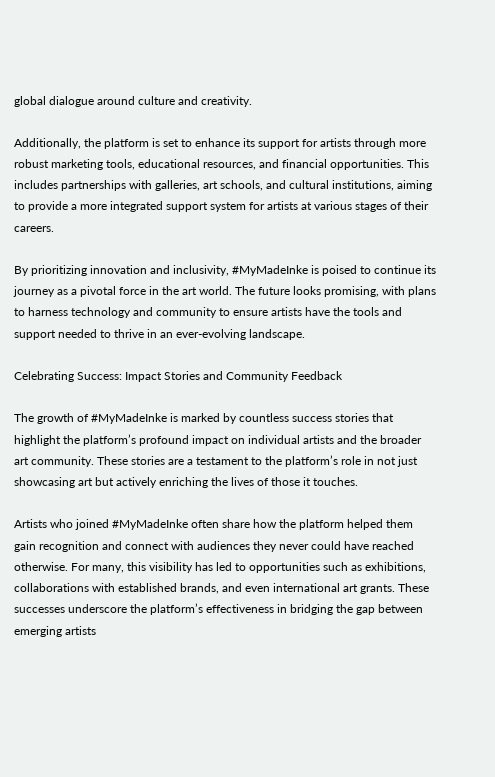global dialogue around culture and creativity.

Additionally, the platform is set to enhance its support for artists through more robust marketing tools, educational resources, and financial opportunities. This includes partnerships with galleries, art schools, and cultural institutions, aiming to provide a more integrated support system for artists at various stages of their careers.

By prioritizing innovation and inclusivity, #MyMadeInke is poised to continue its journey as a pivotal force in the art world. The future looks promising, with plans to harness technology and community to ensure artists have the tools and support needed to thrive in an ever-evolving landscape.

Celebrating Success: Impact Stories and Community Feedback

The growth of #MyMadeInke is marked by countless success stories that highlight the platform’s profound impact on individual artists and the broader art community. These stories are a testament to the platform’s role in not just showcasing art but actively enriching the lives of those it touches.

Artists who joined #MyMadeInke often share how the platform helped them gain recognition and connect with audiences they never could have reached otherwise. For many, this visibility has led to opportunities such as exhibitions, collaborations with established brands, and even international art grants. These successes underscore the platform’s effectiveness in bridging the gap between emerging artists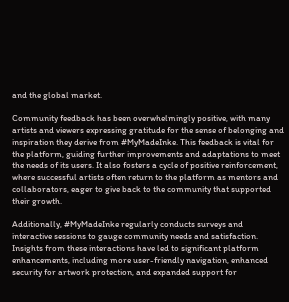and the global market.

Community feedback has been overwhelmingly positive, with many artists and viewers expressing gratitude for the sense of belonging and inspiration they derive from #MyMadeInke. This feedback is vital for the platform, guiding further improvements and adaptations to meet the needs of its users. It also fosters a cycle of positive reinforcement, where successful artists often return to the platform as mentors and collaborators, eager to give back to the community that supported their growth.

Additionally, #MyMadeInke regularly conducts surveys and interactive sessions to gauge community needs and satisfaction. Insights from these interactions have led to significant platform enhancements, including more user-friendly navigation, enhanced security for artwork protection, and expanded support for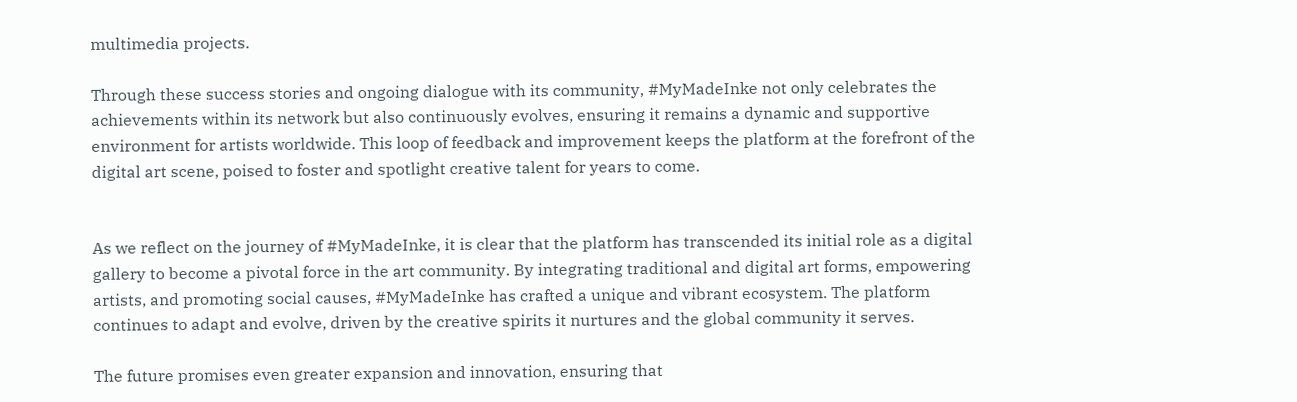multimedia projects.

Through these success stories and ongoing dialogue with its community, #MyMadeInke not only celebrates the achievements within its network but also continuously evolves, ensuring it remains a dynamic and supportive environment for artists worldwide. This loop of feedback and improvement keeps the platform at the forefront of the digital art scene, poised to foster and spotlight creative talent for years to come.


As we reflect on the journey of #MyMadeInke, it is clear that the platform has transcended its initial role as a digital gallery to become a pivotal force in the art community. By integrating traditional and digital art forms, empowering artists, and promoting social causes, #MyMadeInke has crafted a unique and vibrant ecosystem. The platform continues to adapt and evolve, driven by the creative spirits it nurtures and the global community it serves.

The future promises even greater expansion and innovation, ensuring that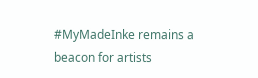#MyMadeInke remains a beacon for artists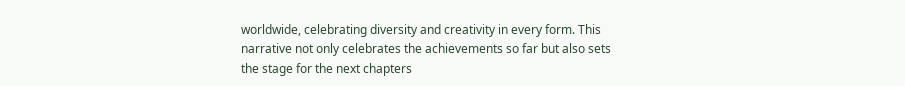worldwide, celebrating diversity and creativity in every form. This narrative not only celebrates the achievements so far but also sets the stage for the next chapters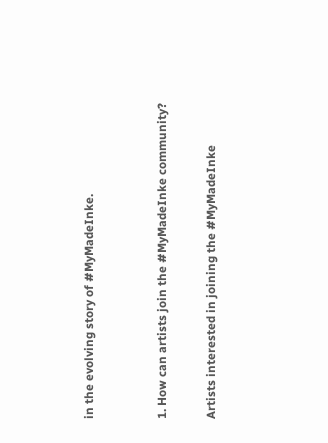in the evolving story of #MyMadeInke.


1. How can artists join the #MyMadeInke community?

Artists interested in joining the #MyMadeInke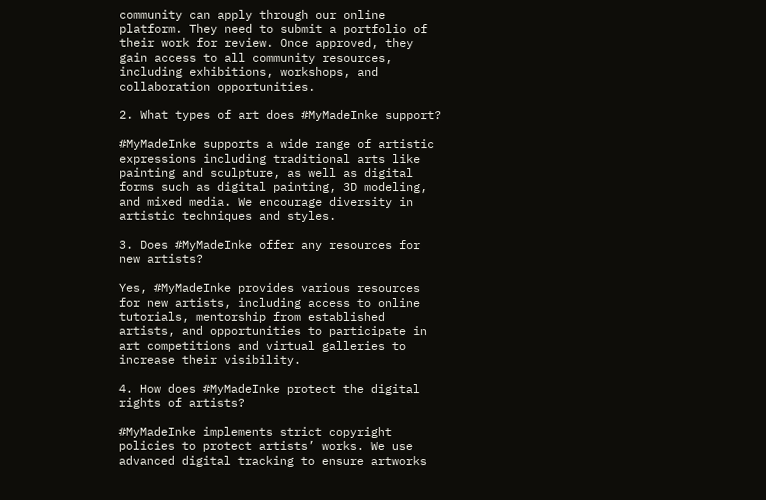community can apply through our online platform. They need to submit a portfolio of their work for review. Once approved, they gain access to all community resources, including exhibitions, workshops, and collaboration opportunities.

2. What types of art does #MyMadeInke support?

#MyMadeInke supports a wide range of artistic expressions including traditional arts like painting and sculpture, as well as digital forms such as digital painting, 3D modeling, and mixed media. We encourage diversity in artistic techniques and styles.

3. Does #MyMadeInke offer any resources for new artists?

Yes, #MyMadeInke provides various resources for new artists, including access to online tutorials, mentorship from established artists, and opportunities to participate in art competitions and virtual galleries to increase their visibility.

4. How does #MyMadeInke protect the digital rights of artists?

#MyMadeInke implements strict copyright policies to protect artists’ works. We use advanced digital tracking to ensure artworks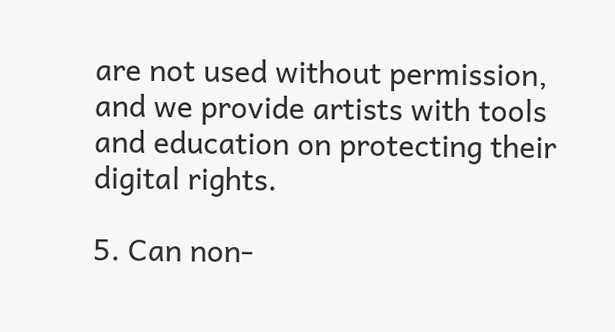are not used without permission, and we provide artists with tools and education on protecting their digital rights.

5. Can non-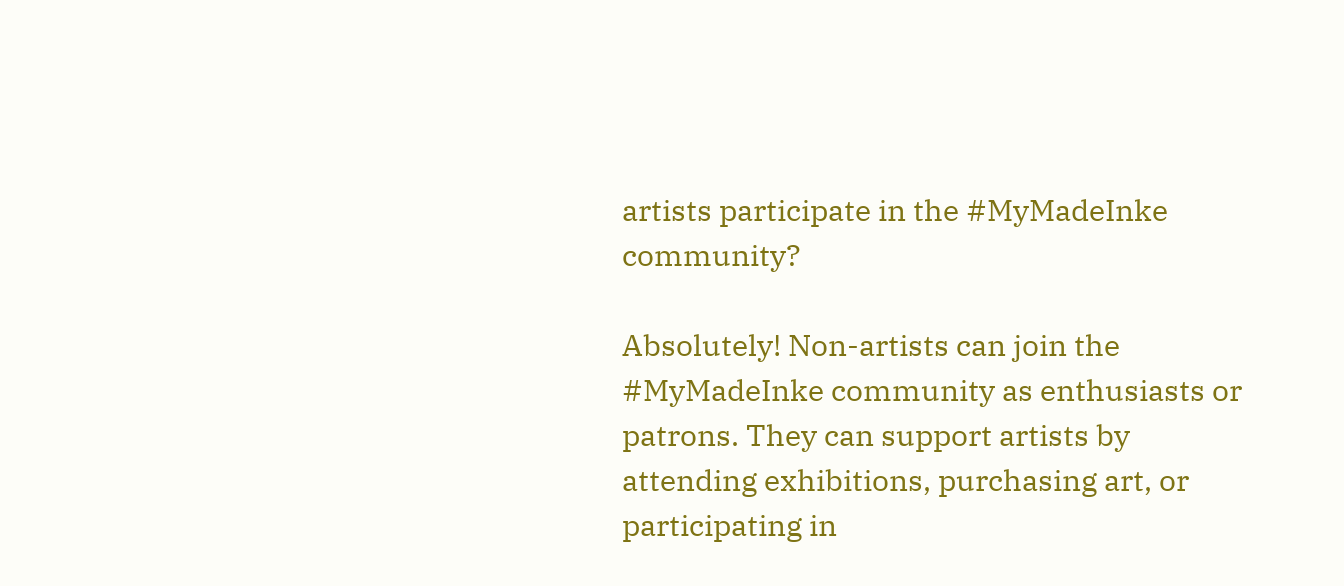artists participate in the #MyMadeInke community?

Absolutely! Non-artists can join the #MyMadeInke community as enthusiasts or patrons. They can support artists by attending exhibitions, purchasing art, or participating in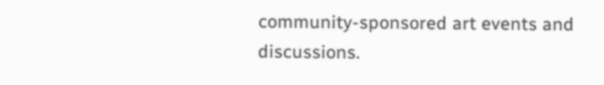community-sponsored art events and discussions.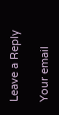Leave a Reply

Your email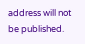address will not be published.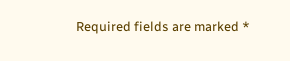Required fields are marked *